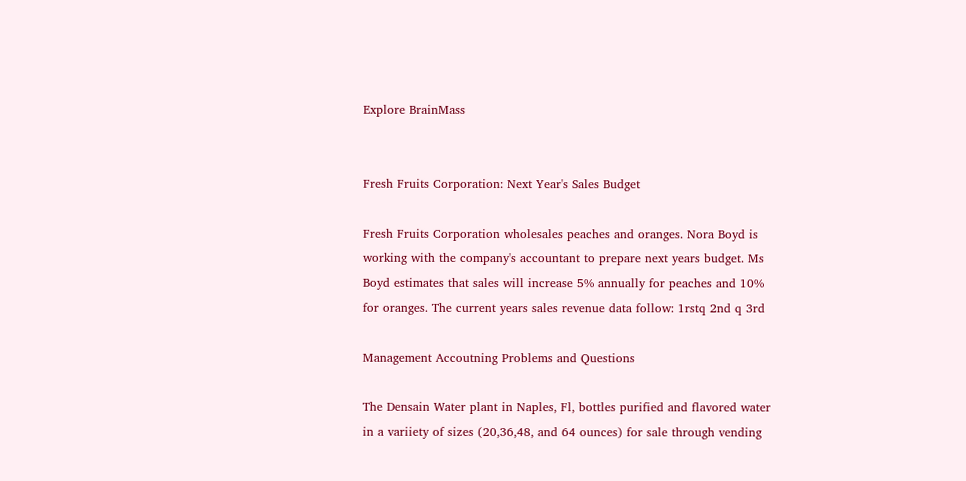Explore BrainMass


Fresh Fruits Corporation: Next Year's Sales Budget

Fresh Fruits Corporation wholesales peaches and oranges. Nora Boyd is working with the company's accountant to prepare next years budget. Ms Boyd estimates that sales will increase 5% annually for peaches and 10% for oranges. The current years sales revenue data follow: 1rstq 2nd q 3rd

Management Accoutning Problems and Questions

The Densain Water plant in Naples, Fl, bottles purified and flavored water in a variiety of sizes (20,36,48, and 64 ounces) for sale through vending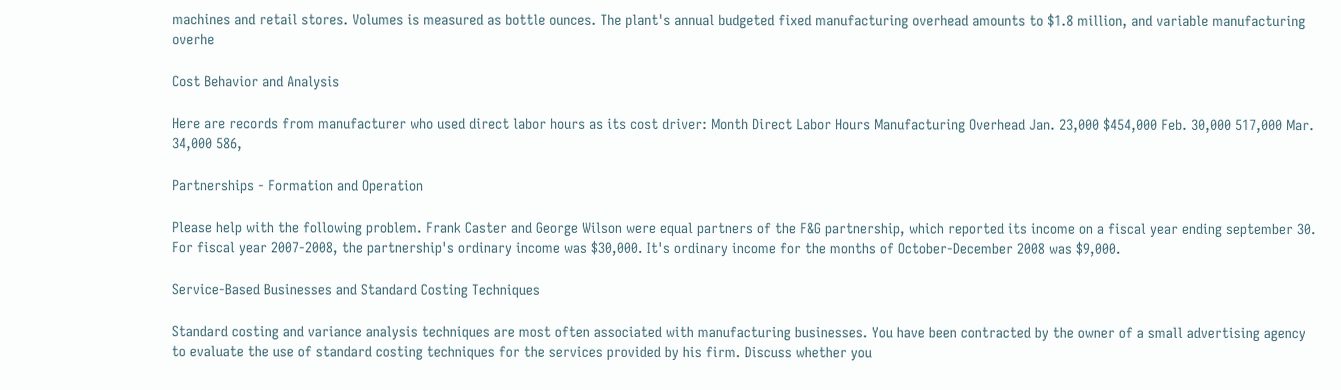machines and retail stores. Volumes is measured as bottle ounces. The plant's annual budgeted fixed manufacturing overhead amounts to $1.8 million, and variable manufacturing overhe

Cost Behavior and Analysis

Here are records from manufacturer who used direct labor hours as its cost driver: Month Direct Labor Hours Manufacturing Overhead Jan. 23,000 $454,000 Feb. 30,000 517,000 Mar. 34,000 586,

Partnerships - Formation and Operation

Please help with the following problem. Frank Caster and George Wilson were equal partners of the F&G partnership, which reported its income on a fiscal year ending september 30. For fiscal year 2007-2008, the partnership's ordinary income was $30,000. It's ordinary income for the months of October-December 2008 was $9,000.

Service-Based Businesses and Standard Costing Techniques

Standard costing and variance analysis techniques are most often associated with manufacturing businesses. You have been contracted by the owner of a small advertising agency to evaluate the use of standard costing techniques for the services provided by his firm. Discuss whether you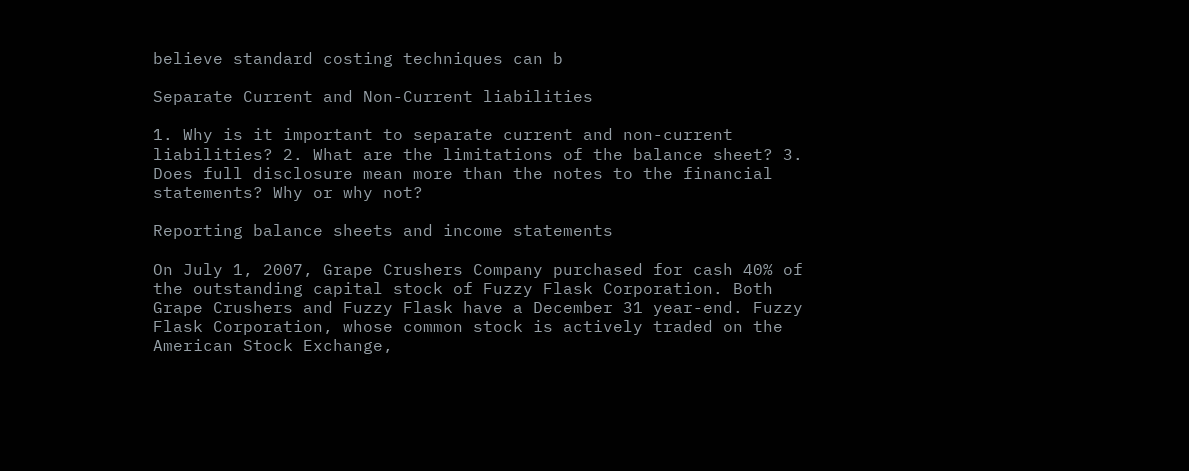believe standard costing techniques can b

Separate Current and Non-Current liabilities

1. Why is it important to separate current and non-current liabilities? 2. What are the limitations of the balance sheet? 3. Does full disclosure mean more than the notes to the financial statements? Why or why not?

Reporting balance sheets and income statements

On July 1, 2007, Grape Crushers Company purchased for cash 40% of the outstanding capital stock of Fuzzy Flask Corporation. Both Grape Crushers and Fuzzy Flask have a December 31 year-end. Fuzzy Flask Corporation, whose common stock is actively traded on the American Stock Exchange,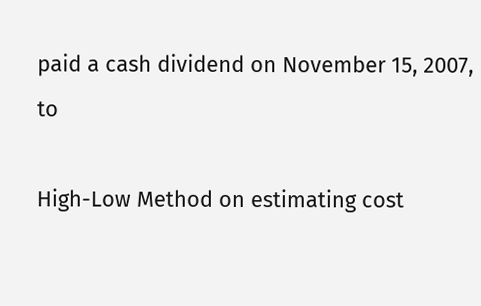paid a cash dividend on November 15, 2007, to

High-Low Method on estimating cost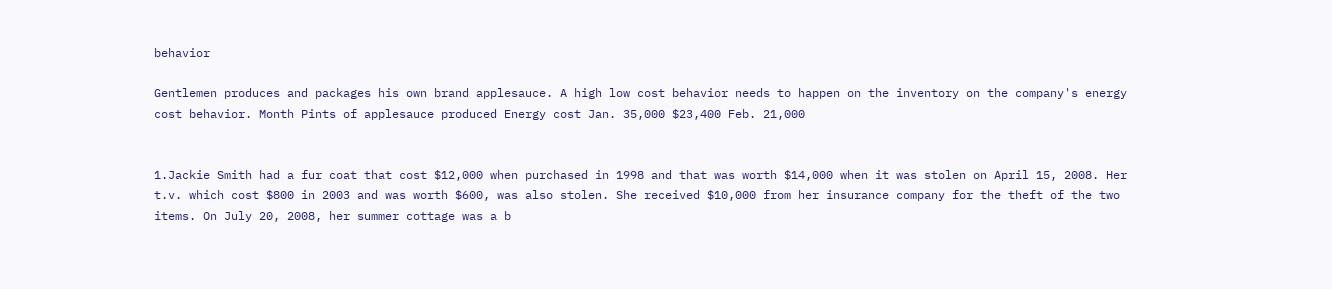behavior

Gentlemen produces and packages his own brand applesauce. A high low cost behavior needs to happen on the inventory on the company's energy cost behavior. Month Pints of applesauce produced Energy cost Jan. 35,000 $23,400 Feb. 21,000


1.Jackie Smith had a fur coat that cost $12,000 when purchased in 1998 and that was worth $14,000 when it was stolen on April 15, 2008. Her t.v. which cost $800 in 2003 and was worth $600, was also stolen. She received $10,000 from her insurance company for the theft of the two items. On July 20, 2008, her summer cottage was a b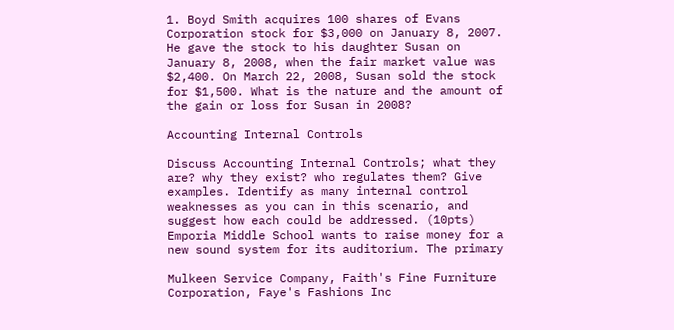1. Boyd Smith acquires 100 shares of Evans Corporation stock for $3,000 on January 8, 2007. He gave the stock to his daughter Susan on January 8, 2008, when the fair market value was $2,400. On March 22, 2008, Susan sold the stock for $1,500. What is the nature and the amount of the gain or loss for Susan in 2008?

Accounting Internal Controls

Discuss Accounting Internal Controls; what they are? why they exist? who regulates them? Give examples. Identify as many internal control weaknesses as you can in this scenario, and suggest how each could be addressed. (10pts) Emporia Middle School wants to raise money for a new sound system for its auditorium. The primary

Mulkeen Service Company, Faith's Fine Furniture Corporation, Faye's Fashions Inc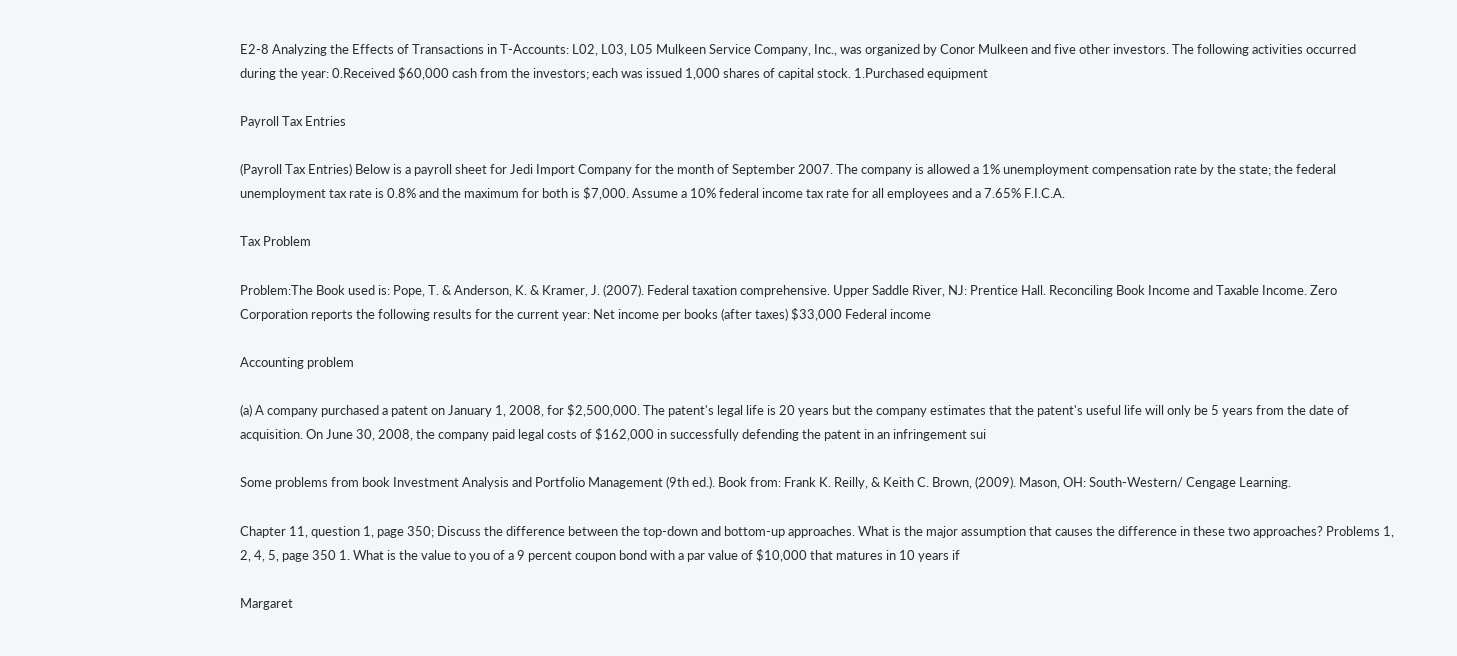E2-8 Analyzing the Effects of Transactions in T-Accounts: L02, L03, L05 Mulkeen Service Company, Inc., was organized by Conor Mulkeen and five other investors. The following activities occurred during the year: 0.Received $60,000 cash from the investors; each was issued 1,000 shares of capital stock. 1.Purchased equipment

Payroll Tax Entries

(Payroll Tax Entries) Below is a payroll sheet for Jedi Import Company for the month of September 2007. The company is allowed a 1% unemployment compensation rate by the state; the federal unemployment tax rate is 0.8% and the maximum for both is $7,000. Assume a 10% federal income tax rate for all employees and a 7.65% F.I.C.A.

Tax Problem

Problem:The Book used is: Pope, T. & Anderson, K. & Kramer, J. (2007). Federal taxation comprehensive. Upper Saddle River, NJ: Prentice Hall. Reconciling Book Income and Taxable Income. Zero Corporation reports the following results for the current year: Net income per books (after taxes) $33,000 Federal income

Accounting problem

(a) A company purchased a patent on January 1, 2008, for $2,500,000. The patent's legal life is 20 years but the company estimates that the patent's useful life will only be 5 years from the date of acquisition. On June 30, 2008, the company paid legal costs of $162,000 in successfully defending the patent in an infringement sui

Some problems from book Investment Analysis and Portfolio Management (9th ed.). Book from: Frank K. Reilly, & Keith C. Brown, (2009). Mason, OH: South-Western/ Cengage Learning.

Chapter 11, question 1, page 350; Discuss the difference between the top-down and bottom-up approaches. What is the major assumption that causes the difference in these two approaches? Problems 1, 2, 4, 5, page 350 1. What is the value to you of a 9 percent coupon bond with a par value of $10,000 that matures in 10 years if

Margaret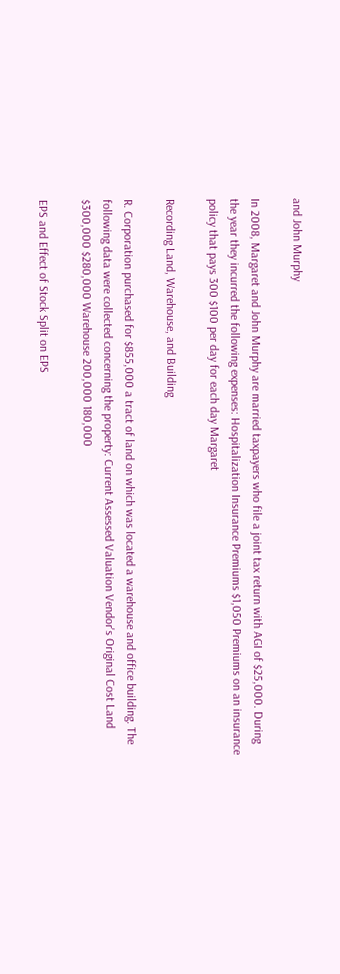and John Murphy

In 2008, Margaret and John Murphy are married taxpayers who file a joint tax return with AGI of $25,000. During the year they incurred the following expenses: Hospitalization Insurance Premiums $1,050 Premiums on an insurance policy that pays 300 $100 per day for each day Margaret

Recording Land, Warehouse, and Building

R. Corporation purchased for $855,000 a tract of land on which was located a warehouse and office building. The following data were collected concerning the property: Current Assessed Valuation Vendor's Original Cost Land $300,000 $280,000 Warehouse 200,000 180,000

EPS and Effect of Stock Split on EPS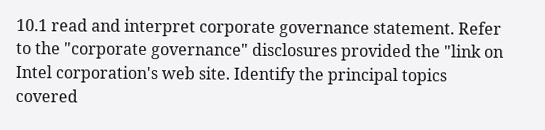10.1 read and interpret corporate governance statement. Refer to the "corporate governance" disclosures provided the "link on Intel corporation's web site. Identify the principal topics covered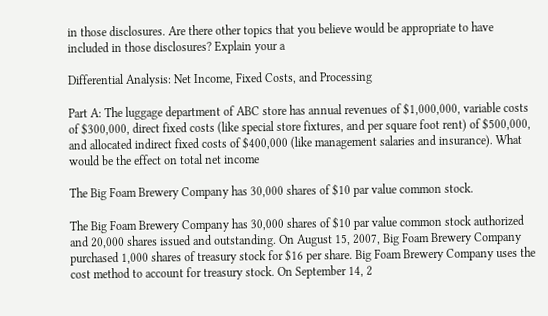in those disclosures. Are there other topics that you believe would be appropriate to have included in those disclosures? Explain your a

Differential Analysis: Net Income, Fixed Costs, and Processing

Part A: The luggage department of ABC store has annual revenues of $1,000,000, variable costs of $300,000, direct fixed costs (like special store fixtures, and per square foot rent) of $500,000, and allocated indirect fixed costs of $400,000 (like management salaries and insurance). What would be the effect on total net income

The Big Foam Brewery Company has 30,000 shares of $10 par value common stock.

The Big Foam Brewery Company has 30,000 shares of $10 par value common stock authorized and 20,000 shares issued and outstanding. On August 15, 2007, Big Foam Brewery Company purchased 1,000 shares of treasury stock for $16 per share. Big Foam Brewery Company uses the cost method to account for treasury stock. On September 14, 2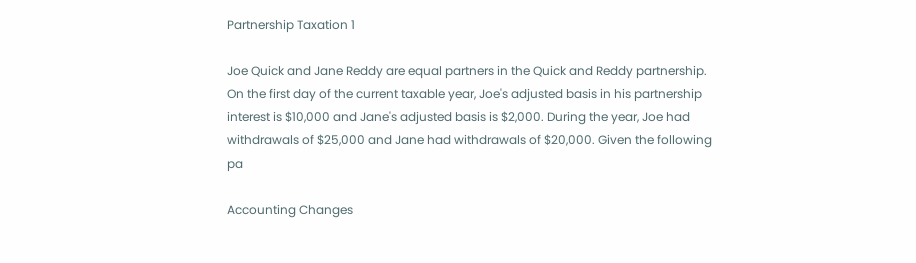Partnership Taxation 1

Joe Quick and Jane Reddy are equal partners in the Quick and Reddy partnership. On the first day of the current taxable year, Joe's adjusted basis in his partnership interest is $10,000 and Jane's adjusted basis is $2,000. During the year, Joe had withdrawals of $25,000 and Jane had withdrawals of $20,000. Given the following pa

Accounting Changes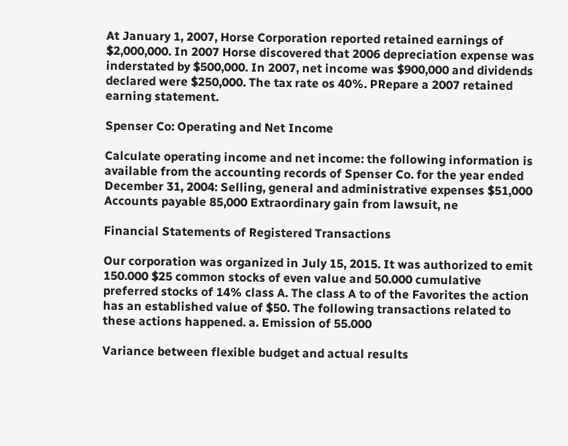At January 1, 2007, Horse Corporation reported retained earnings of $2,000,000. In 2007 Horse discovered that 2006 depreciation expense was inderstated by $500,000. In 2007, net income was $900,000 and dividends declared were $250,000. The tax rate os 40%. PRepare a 2007 retained earning statement.

Spenser Co: Operating and Net Income

Calculate operating income and net income: the following information is available from the accounting records of Spenser Co. for the year ended December 31, 2004: Selling, general and administrative expenses $51,000 Accounts payable 85,000 Extraordinary gain from lawsuit, ne

Financial Statements of Registered Transactions

Our corporation was organized in July 15, 2015. It was authorized to emit 150.000 $25 common stocks of even value and 50.000 cumulative preferred stocks of 14% class A. The class A to of the Favorites the action has an established value of $50. The following transactions related to these actions happened. a. Emission of 55.000

Variance between flexible budget and actual results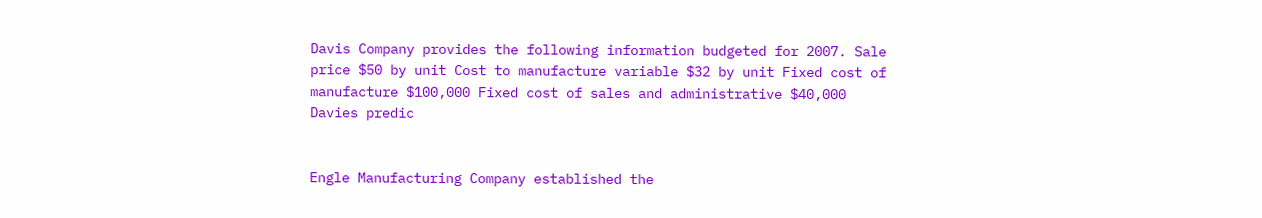Davis Company provides the following information budgeted for 2007. Sale price $50 by unit Cost to manufacture variable $32 by unit Fixed cost of manufacture $100,000 Fixed cost of sales and administrative $40,000 Davies predic


Engle Manufacturing Company established the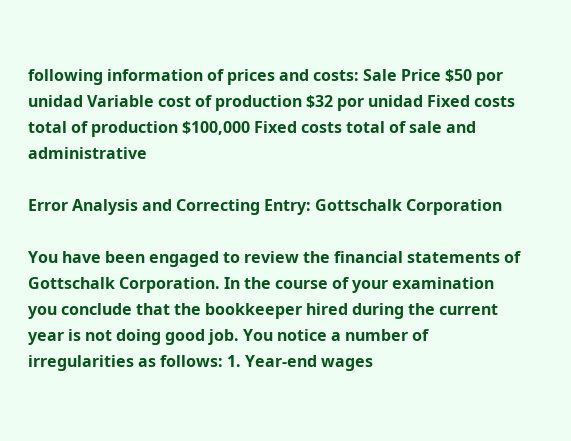following information of prices and costs: Sale Price $50 por unidad Variable cost of production $32 por unidad Fixed costs total of production $100,000 Fixed costs total of sale and administrative

Error Analysis and Correcting Entry: Gottschalk Corporation

You have been engaged to review the financial statements of Gottschalk Corporation. In the course of your examination you conclude that the bookkeeper hired during the current year is not doing good job. You notice a number of irregularities as follows: 1. Year-end wages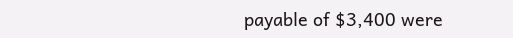payable of $3,400 were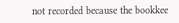not recorded because the bookkee